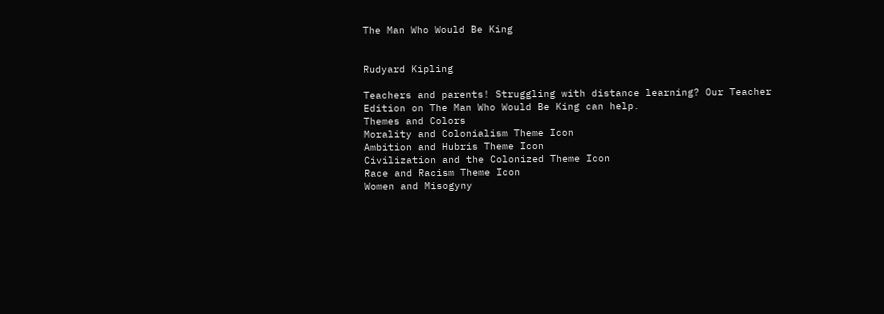The Man Who Would Be King


Rudyard Kipling

Teachers and parents! Struggling with distance learning? Our Teacher Edition on The Man Who Would Be King can help.
Themes and Colors
Morality and Colonialism Theme Icon
Ambition and Hubris Theme Icon
Civilization and the Colonized Theme Icon
Race and Racism Theme Icon
Women and Misogyny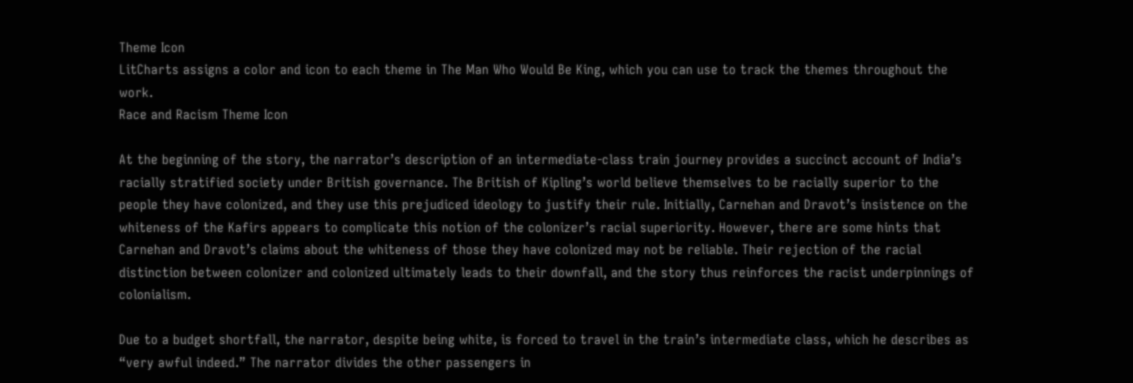Theme Icon
LitCharts assigns a color and icon to each theme in The Man Who Would Be King, which you can use to track the themes throughout the work.
Race and Racism Theme Icon

At the beginning of the story, the narrator’s description of an intermediate-class train journey provides a succinct account of India’s racially stratified society under British governance. The British of Kipling’s world believe themselves to be racially superior to the people they have colonized, and they use this prejudiced ideology to justify their rule. Initially, Carnehan and Dravot’s insistence on the whiteness of the Kafirs appears to complicate this notion of the colonizer’s racial superiority. However, there are some hints that Carnehan and Dravot’s claims about the whiteness of those they have colonized may not be reliable. Their rejection of the racial distinction between colonizer and colonized ultimately leads to their downfall, and the story thus reinforces the racist underpinnings of colonialism.

Due to a budget shortfall, the narrator, despite being white, is forced to travel in the train’s intermediate class, which he describes as “very awful indeed.” The narrator divides the other passengers in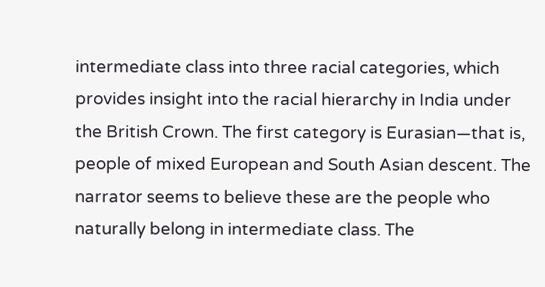intermediate class into three racial categories, which provides insight into the racial hierarchy in India under the British Crown. The first category is Eurasian—that is, people of mixed European and South Asian descent. The narrator seems to believe these are the people who naturally belong in intermediate class. The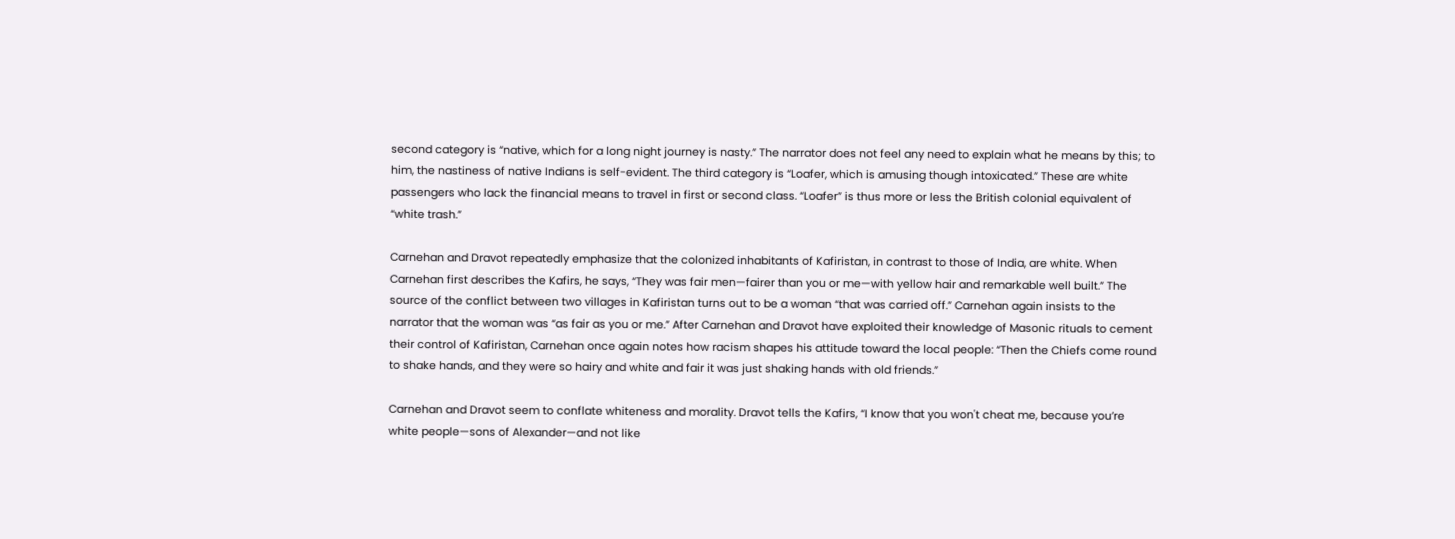second category is “native, which for a long night journey is nasty.” The narrator does not feel any need to explain what he means by this; to him, the nastiness of native Indians is self-evident. The third category is “Loafer, which is amusing though intoxicated.” These are white passengers who lack the financial means to travel in first or second class. “Loafer” is thus more or less the British colonial equivalent of “white trash.”

Carnehan and Dravot repeatedly emphasize that the colonized inhabitants of Kafiristan, in contrast to those of India, are white. When Carnehan first describes the Kafirs, he says, “They was fair men—fairer than you or me—with yellow hair and remarkable well built.” The source of the conflict between two villages in Kafiristan turns out to be a woman “that was carried off.” Carnehan again insists to the narrator that the woman was “as fair as you or me.” After Carnehan and Dravot have exploited their knowledge of Masonic rituals to cement their control of Kafiristan, Carnehan once again notes how racism shapes his attitude toward the local people: “Then the Chiefs come round to shake hands, and they were so hairy and white and fair it was just shaking hands with old friends.”

Carnehan and Dravot seem to conflate whiteness and morality. Dravot tells the Kafirs, “I know that you won't cheat me, because you’re white people—sons of Alexander—and not like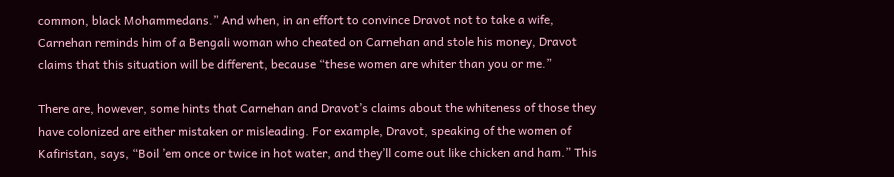common, black Mohammedans.” And when, in an effort to convince Dravot not to take a wife, Carnehan reminds him of a Bengali woman who cheated on Carnehan and stole his money, Dravot claims that this situation will be different, because “these women are whiter than you or me.”

There are, however, some hints that Carnehan and Dravot’s claims about the whiteness of those they have colonized are either mistaken or misleading. For example, Dravot, speaking of the women of Kafiristan, says, “Boil ’em once or twice in hot water, and they’ll come out like chicken and ham.” This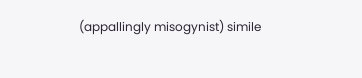(appallingly misogynist) simile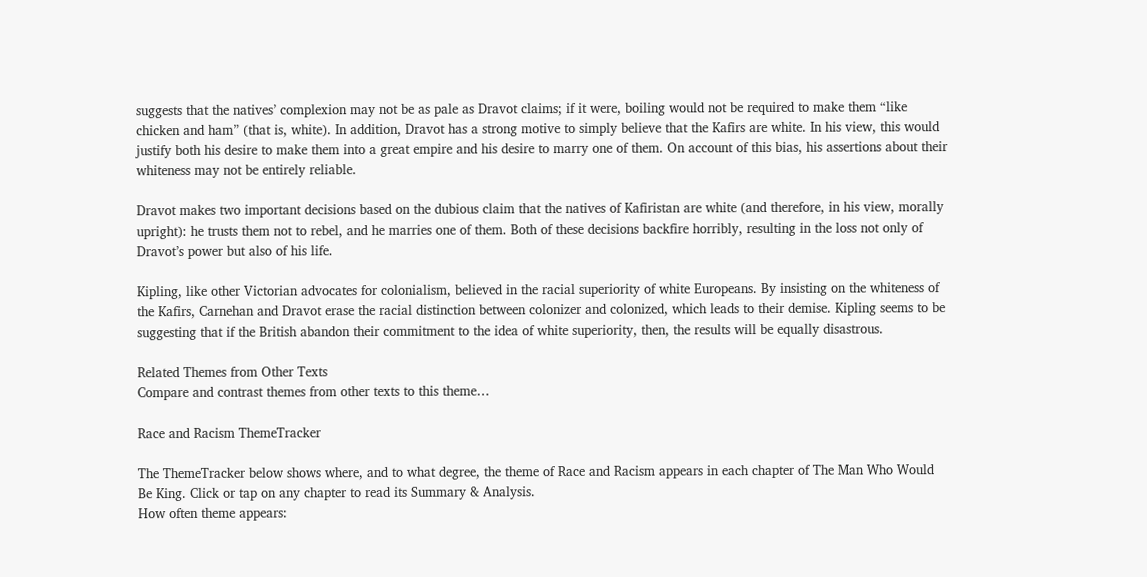suggests that the natives’ complexion may not be as pale as Dravot claims; if it were, boiling would not be required to make them “like chicken and ham” (that is, white). In addition, Dravot has a strong motive to simply believe that the Kafirs are white. In his view, this would justify both his desire to make them into a great empire and his desire to marry one of them. On account of this bias, his assertions about their whiteness may not be entirely reliable.

Dravot makes two important decisions based on the dubious claim that the natives of Kafiristan are white (and therefore, in his view, morally upright): he trusts them not to rebel, and he marries one of them. Both of these decisions backfire horribly, resulting in the loss not only of Dravot’s power but also of his life.

Kipling, like other Victorian advocates for colonialism, believed in the racial superiority of white Europeans. By insisting on the whiteness of the Kafirs, Carnehan and Dravot erase the racial distinction between colonizer and colonized, which leads to their demise. Kipling seems to be suggesting that if the British abandon their commitment to the idea of white superiority, then, the results will be equally disastrous.

Related Themes from Other Texts
Compare and contrast themes from other texts to this theme…

Race and Racism ThemeTracker

The ThemeTracker below shows where, and to what degree, the theme of Race and Racism appears in each chapter of The Man Who Would Be King. Click or tap on any chapter to read its Summary & Analysis.
How often theme appears: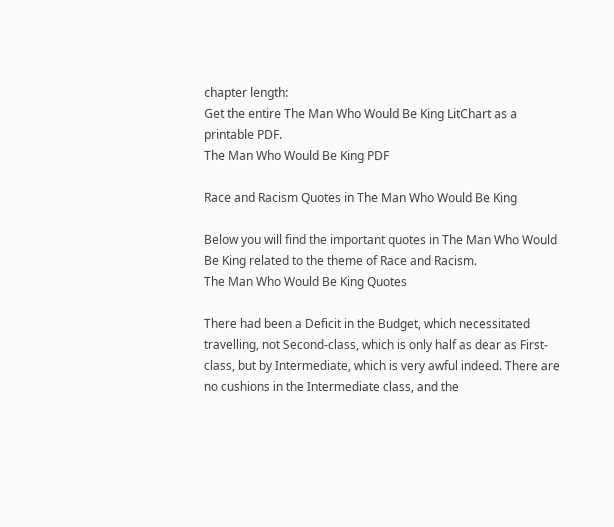chapter length:
Get the entire The Man Who Would Be King LitChart as a printable PDF.
The Man Who Would Be King PDF

Race and Racism Quotes in The Man Who Would Be King

Below you will find the important quotes in The Man Who Would Be King related to the theme of Race and Racism.
The Man Who Would Be King Quotes

There had been a Deficit in the Budget, which necessitated travelling, not Second-class, which is only half as dear as First-class, but by Intermediate, which is very awful indeed. There are no cushions in the Intermediate class, and the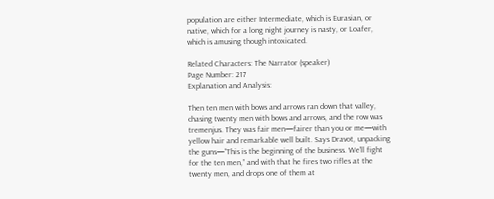population are either Intermediate, which is Eurasian, or native, which for a long night journey is nasty, or Loafer, which is amusing though intoxicated.

Related Characters: The Narrator (speaker)
Page Number: 217
Explanation and Analysis:

Then ten men with bows and arrows ran down that valley, chasing twenty men with bows and arrows, and the row was tremenjus. They was fair men—fairer than you or me—with yellow hair and remarkable well built. Says Dravot, unpacking the guns—“This is the beginning of the business. We’ll fight for the ten men,” and with that he fires two rifles at the twenty men, and drops one of them at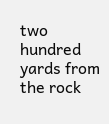two hundred yards from the rock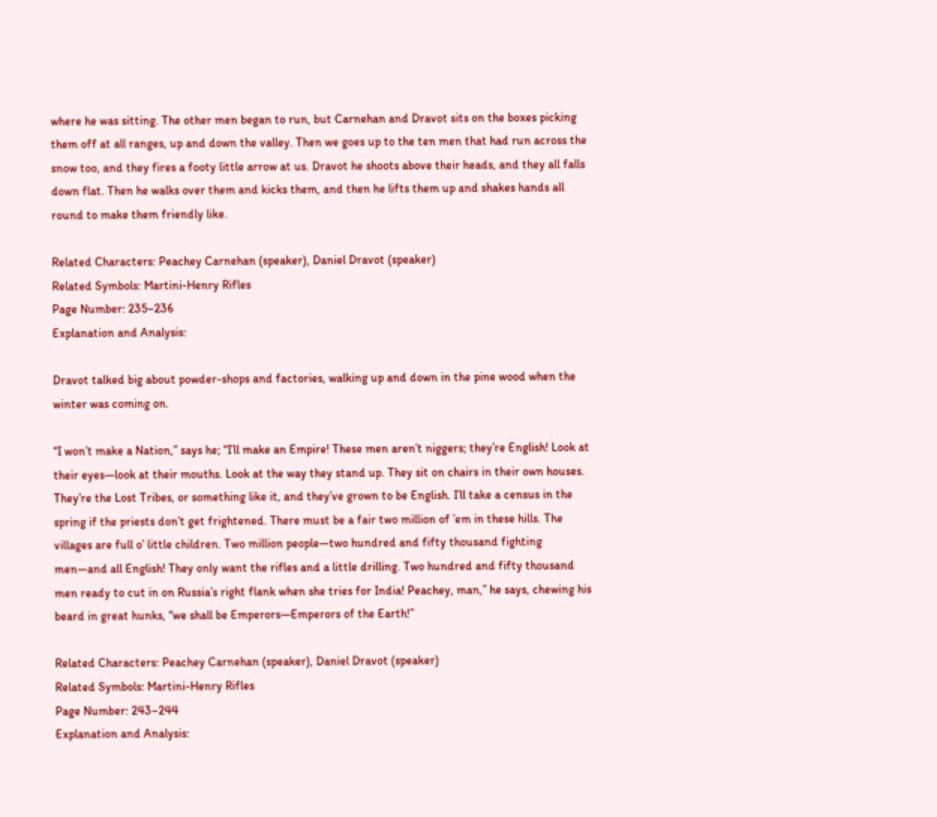where he was sitting. The other men began to run, but Carnehan and Dravot sits on the boxes picking them off at all ranges, up and down the valley. Then we goes up to the ten men that had run across the snow too, and they fires a footy little arrow at us. Dravot he shoots above their heads, and they all falls down flat. Then he walks over them and kicks them, and then he lifts them up and shakes hands all round to make them friendly like.

Related Characters: Peachey Carnehan (speaker), Daniel Dravot (speaker)
Related Symbols: Martini-Henry Rifles
Page Number: 235–236
Explanation and Analysis:

Dravot talked big about powder-shops and factories, walking up and down in the pine wood when the winter was coming on.

“I won’t make a Nation,” says he; “I’ll make an Empire! These men aren’t niggers; they’re English! Look at their eyes—look at their mouths. Look at the way they stand up. They sit on chairs in their own houses. They’re the Lost Tribes, or something like it, and they’ve grown to be English. I’ll take a census in the spring if the priests don’t get frightened. There must be a fair two million of ’em in these hills. The villages are full o’ little children. Two million people—two hundred and fifty thousand fighting men—and all English! They only want the rifles and a little drilling. Two hundred and fifty thousand men ready to cut in on Russia’s right flank when she tries for India! Peachey, man,” he says, chewing his beard in great hunks, “we shall be Emperors—Emperors of the Earth!”

Related Characters: Peachey Carnehan (speaker), Daniel Dravot (speaker)
Related Symbols: Martini-Henry Rifles
Page Number: 243–244
Explanation and Analysis: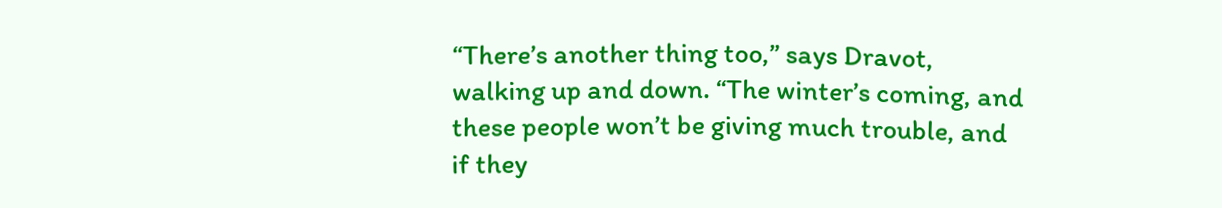“There’s another thing too,” says Dravot, walking up and down. “The winter’s coming, and these people won’t be giving much trouble, and if they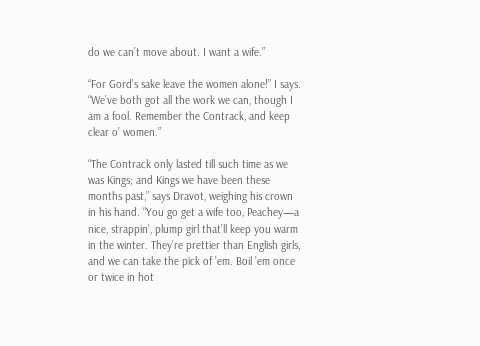do we can’t move about. I want a wife.”

“For Gord’s sake leave the women alone!” I says. “We’ve both got all the work we can, though I am a fool. Remember the Contrack, and keep clear o’ women.”

“The Contrack only lasted till such time as we was Kings; and Kings we have been these months past,” says Dravot, weighing his crown in his hand. “You go get a wife too, Peachey—a nice, strappin’, plump girl that’ll keep you warm in the winter. They’re prettier than English girls, and we can take the pick of ’em. Boil ’em once or twice in hot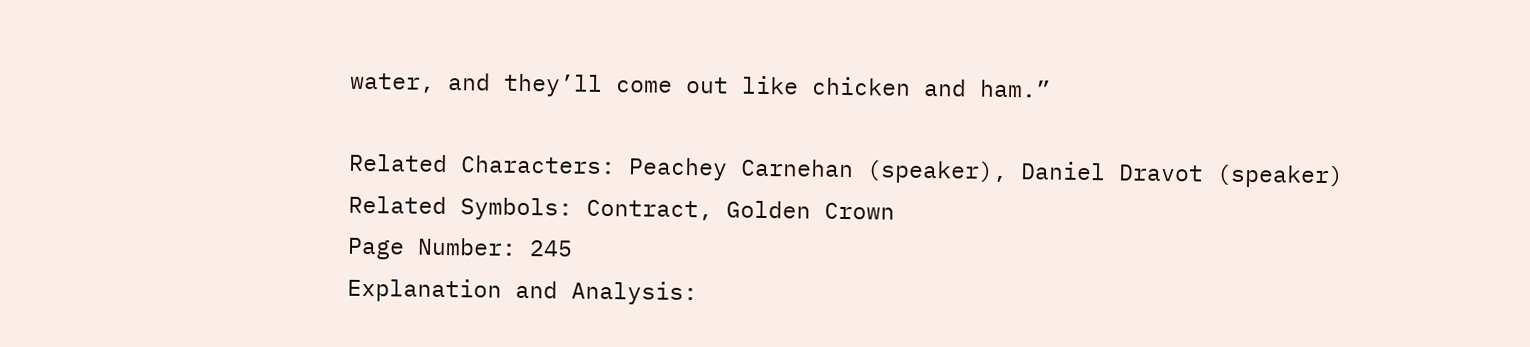water, and they’ll come out like chicken and ham.”

Related Characters: Peachey Carnehan (speaker), Daniel Dravot (speaker)
Related Symbols: Contract, Golden Crown
Page Number: 245
Explanation and Analysis: